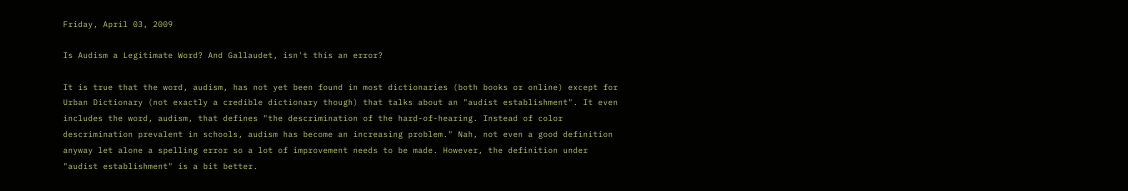Friday, April 03, 2009

Is Audism a Legitimate Word? And Gallaudet, isn't this an error?

It is true that the word, audism, has not yet been found in most dictionaries (both books or online) except for Urban Dictionary (not exactly a credible dictionary though) that talks about an "audist establishment". It even includes the word, audism, that defines "the descrimination of the hard-of-hearing. Instead of color descrimination prevalent in schools, audism has become an increasing problem." Nah, not even a good definition anyway let alone a spelling error so a lot of improvement needs to be made. However, the definition under "audist establishment" is a bit better.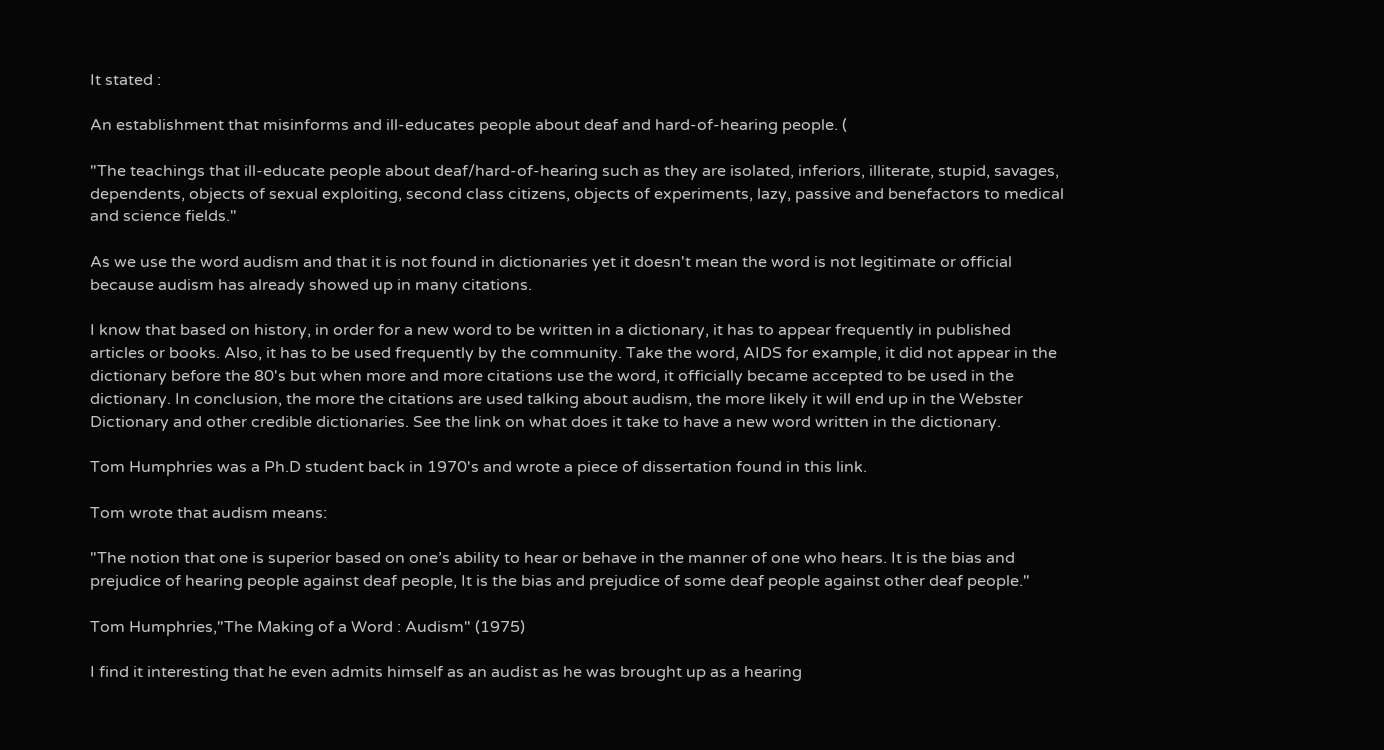It stated :

An establishment that misinforms and ill-educates people about deaf and hard-of-hearing people. (

"The teachings that ill-educate people about deaf/hard-of-hearing such as they are isolated, inferiors, illiterate, stupid, savages, dependents, objects of sexual exploiting, second class citizens, objects of experiments, lazy, passive and benefactors to medical and science fields."

As we use the word audism and that it is not found in dictionaries yet it doesn't mean the word is not legitimate or official because audism has already showed up in many citations.

I know that based on history, in order for a new word to be written in a dictionary, it has to appear frequently in published articles or books. Also, it has to be used frequently by the community. Take the word, AIDS for example, it did not appear in the dictionary before the 80's but when more and more citations use the word, it officially became accepted to be used in the dictionary. In conclusion, the more the citations are used talking about audism, the more likely it will end up in the Webster Dictionary and other credible dictionaries. See the link on what does it take to have a new word written in the dictionary.

Tom Humphries was a Ph.D student back in 1970's and wrote a piece of dissertation found in this link.

Tom wrote that audism means:

"The notion that one is superior based on one’s ability to hear or behave in the manner of one who hears. It is the bias and prejudice of hearing people against deaf people, It is the bias and prejudice of some deaf people against other deaf people."

Tom Humphries,"The Making of a Word : Audism" (1975)

I find it interesting that he even admits himself as an audist as he was brought up as a hearing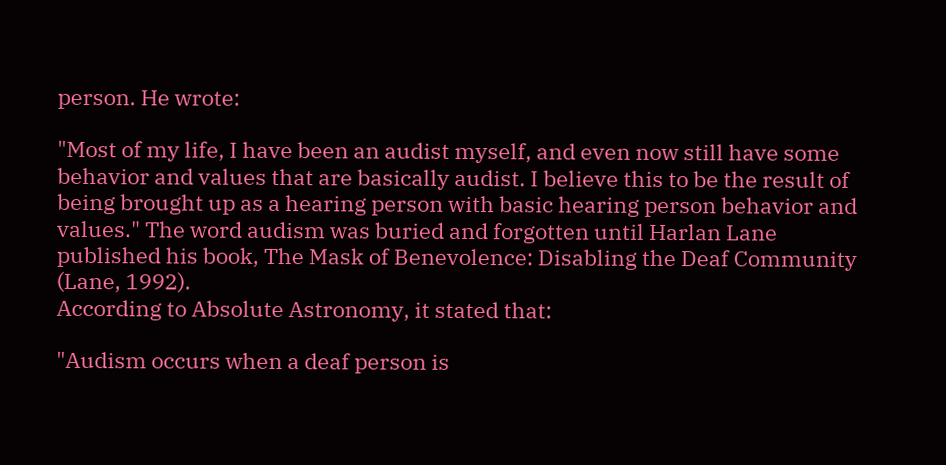person. He wrote:

"Most of my life, I have been an audist myself, and even now still have some behavior and values that are basically audist. I believe this to be the result of being brought up as a hearing person with basic hearing person behavior and values." The word audism was buried and forgotten until Harlan Lane published his book, The Mask of Benevolence: Disabling the Deaf Community (Lane, 1992).
According to Absolute Astronomy, it stated that:

"Audism occurs when a deaf person is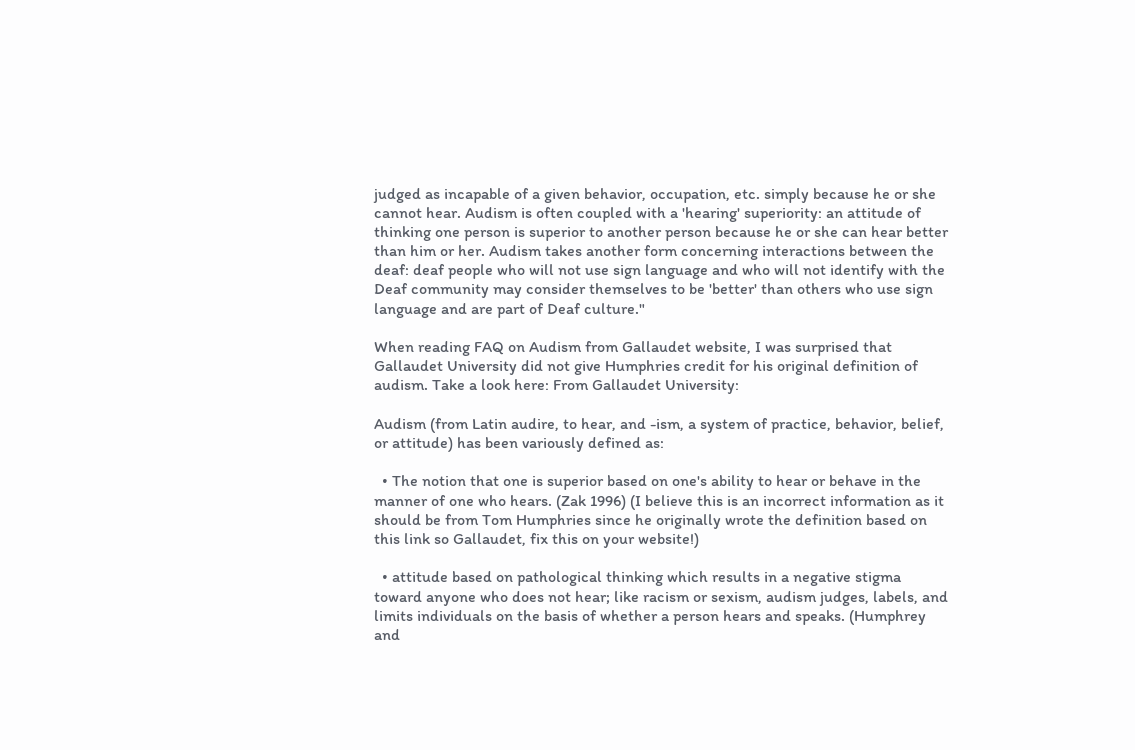judged as incapable of a given behavior, occupation, etc. simply because he or she cannot hear. Audism is often coupled with a 'hearing' superiority: an attitude of thinking one person is superior to another person because he or she can hear better than him or her. Audism takes another form concerning interactions between the deaf: deaf people who will not use sign language and who will not identify with the Deaf community may consider themselves to be 'better' than others who use sign language and are part of Deaf culture."

When reading FAQ on Audism from Gallaudet website, I was surprised that Gallaudet University did not give Humphries credit for his original definition of audism. Take a look here: From Gallaudet University:

Audism (from Latin audire, to hear, and -ism, a system of practice, behavior, belief, or attitude) has been variously defined as:

  • The notion that one is superior based on one's ability to hear or behave in the manner of one who hears. (Zak 1996) (I believe this is an incorrect information as it should be from Tom Humphries since he originally wrote the definition based on this link so Gallaudet, fix this on your website!)

  • attitude based on pathological thinking which results in a negative stigma toward anyone who does not hear; like racism or sexism, audism judges, labels, and limits individuals on the basis of whether a person hears and speaks. (Humphrey and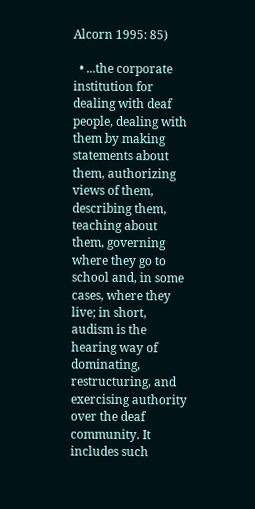Alcorn 1995: 85)

  • ...the corporate institution for dealing with deaf people, dealing with them by making statements about them, authorizing views of them, describing them, teaching about them, governing where they go to school and, in some cases, where they live; in short, audism is the hearing way of dominating, restructuring, and exercising authority over the deaf community. It includes such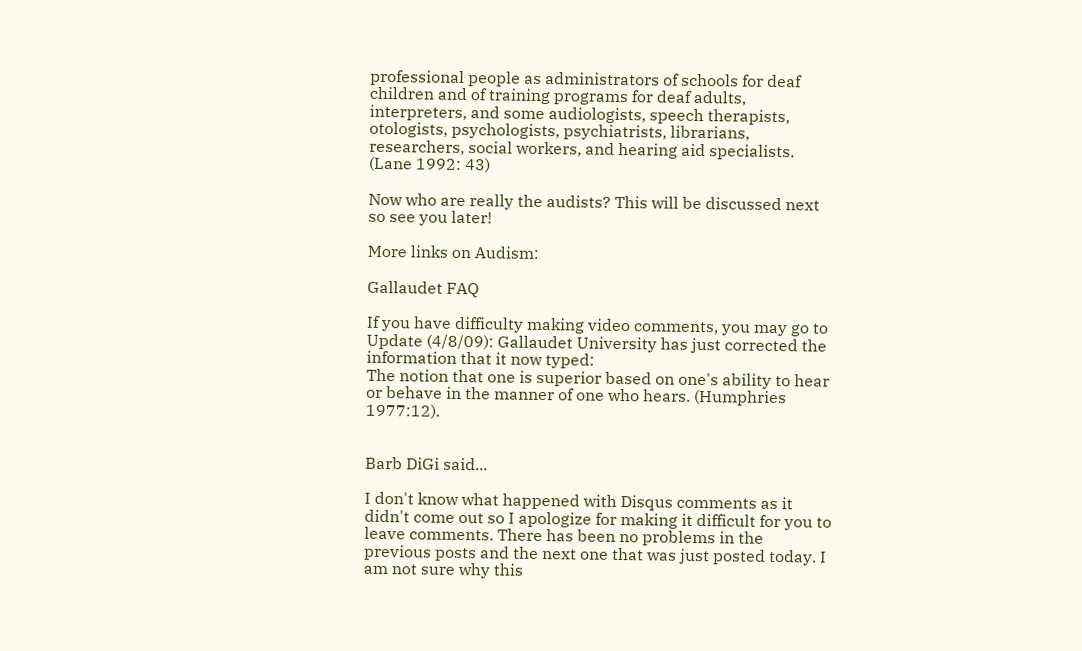professional people as administrators of schools for deaf children and of training programs for deaf adults, interpreters, and some audiologists, speech therapists, otologists, psychologists, psychiatrists, librarians, researchers, social workers, and hearing aid specialists. (Lane 1992: 43)

Now who are really the audists? This will be discussed next so see you later!

More links on Audism:

Gallaudet FAQ

If you have difficulty making video comments, you may go to Update (4/8/09): Gallaudet University has just corrected the information that it now typed:
The notion that one is superior based on one's ability to hear or behave in the manner of one who hears. (Humphries 1977:12).


Barb DiGi said...

I don't know what happened with Disqus comments as it didn't come out so I apologize for making it difficult for you to leave comments. There has been no problems in the previous posts and the next one that was just posted today. I am not sure why this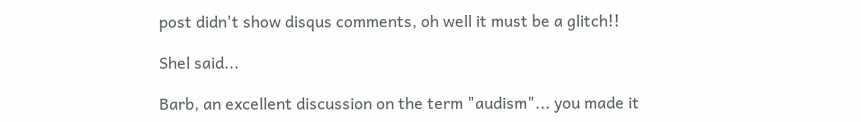post didn't show disqus comments, oh well it must be a glitch!!

Shel said...

Barb, an excellent discussion on the term "audism"... you made it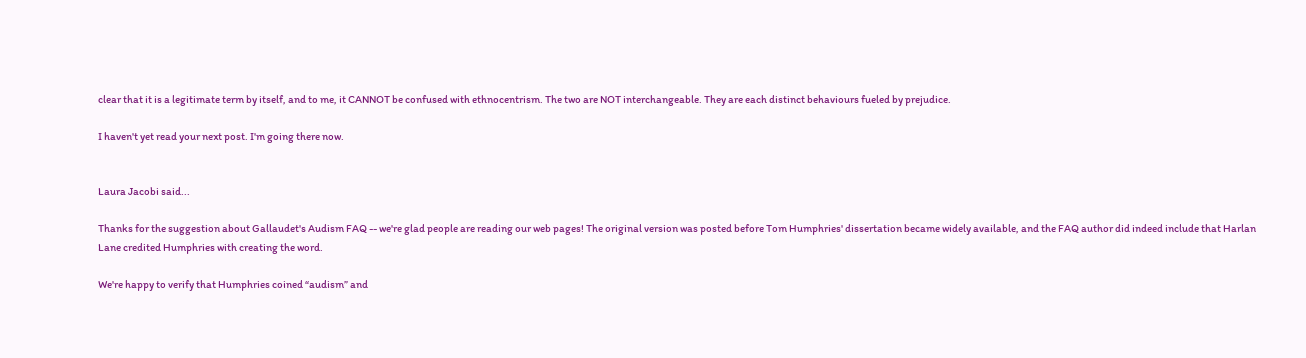clear that it is a legitimate term by itself, and to me, it CANNOT be confused with ethnocentrism. The two are NOT interchangeable. They are each distinct behaviours fueled by prejudice.

I haven't yet read your next post. I'm going there now.


Laura Jacobi said...

Thanks for the suggestion about Gallaudet's Audism FAQ -- we're glad people are reading our web pages! The original version was posted before Tom Humphries' dissertation became widely available, and the FAQ author did indeed include that Harlan Lane credited Humphries with creating the word.

We're happy to verify that Humphries coined “audism” and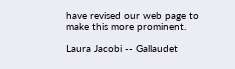have revised our web page to make this more prominent.

Laura Jacobi -- Gallaudet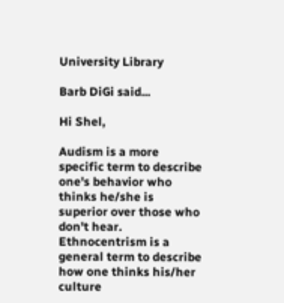University Library

Barb DiGi said...

Hi Shel,

Audism is a more specific term to describe one's behavior who thinks he/she is superior over those who don't hear. Ethnocentrism is a general term to describe how one thinks his/her culture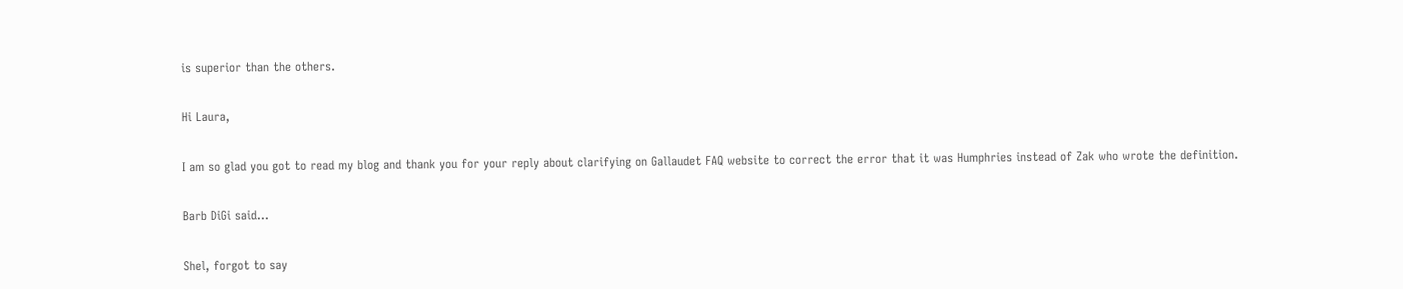is superior than the others.

Hi Laura,

I am so glad you got to read my blog and thank you for your reply about clarifying on Gallaudet FAQ website to correct the error that it was Humphries instead of Zak who wrote the definition.

Barb DiGi said...

Shel, forgot to say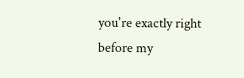you're exactly right before my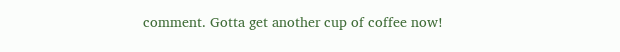comment. Gotta get another cup of coffee now!